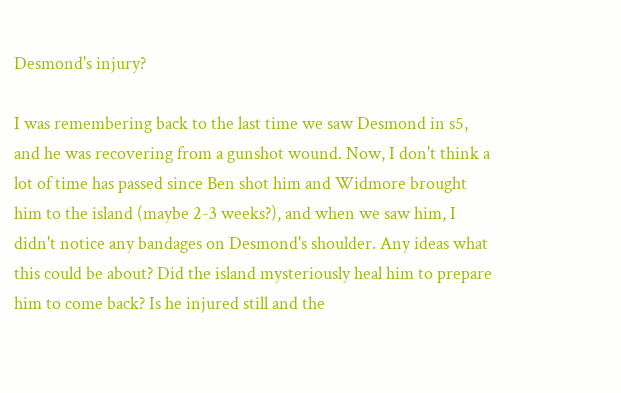Desmond's injury?

I was remembering back to the last time we saw Desmond in s5, and he was recovering from a gunshot wound. Now, I don't think a lot of time has passed since Ben shot him and Widmore brought him to the island (maybe 2-3 weeks?), and when we saw him, I didn't notice any bandages on Desmond's shoulder. Any ideas what this could be about? Did the island mysteriously heal him to prepare him to come back? Is he injured still and the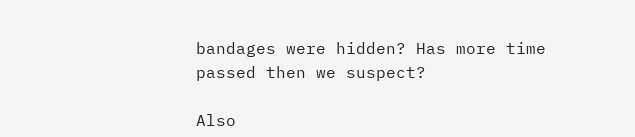bandages were hidden? Has more time passed then we suspect?

Also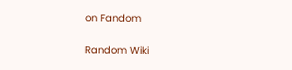on Fandom

Random Wiki